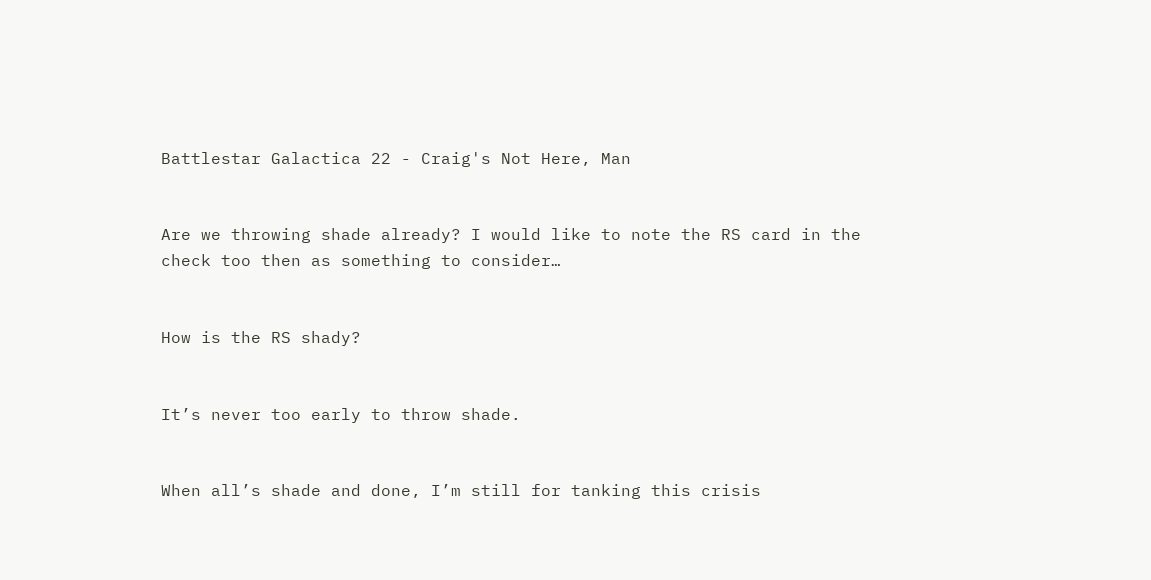Battlestar Galactica 22 - Craig's Not Here, Man


Are we throwing shade already? I would like to note the RS card in the check too then as something to consider…


How is the RS shady?


It’s never too early to throw shade.


When all’s shade and done, I’m still for tanking this crisis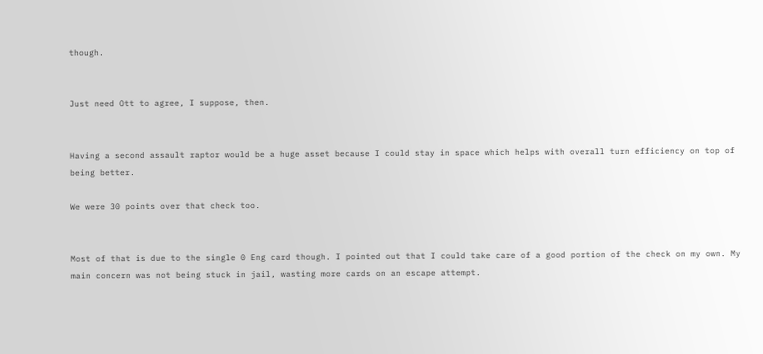though.


Just need Ott to agree, I suppose, then.


Having a second assault raptor would be a huge asset because I could stay in space which helps with overall turn efficiency on top of being better.

We were 30 points over that check too.


Most of that is due to the single 0 Eng card though. I pointed out that I could take care of a good portion of the check on my own. My main concern was not being stuck in jail, wasting more cards on an escape attempt.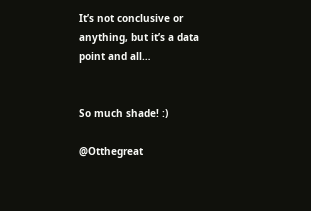It’s not conclusive or anything, but it’s a data point and all…


So much shade! :)

@Otthegreat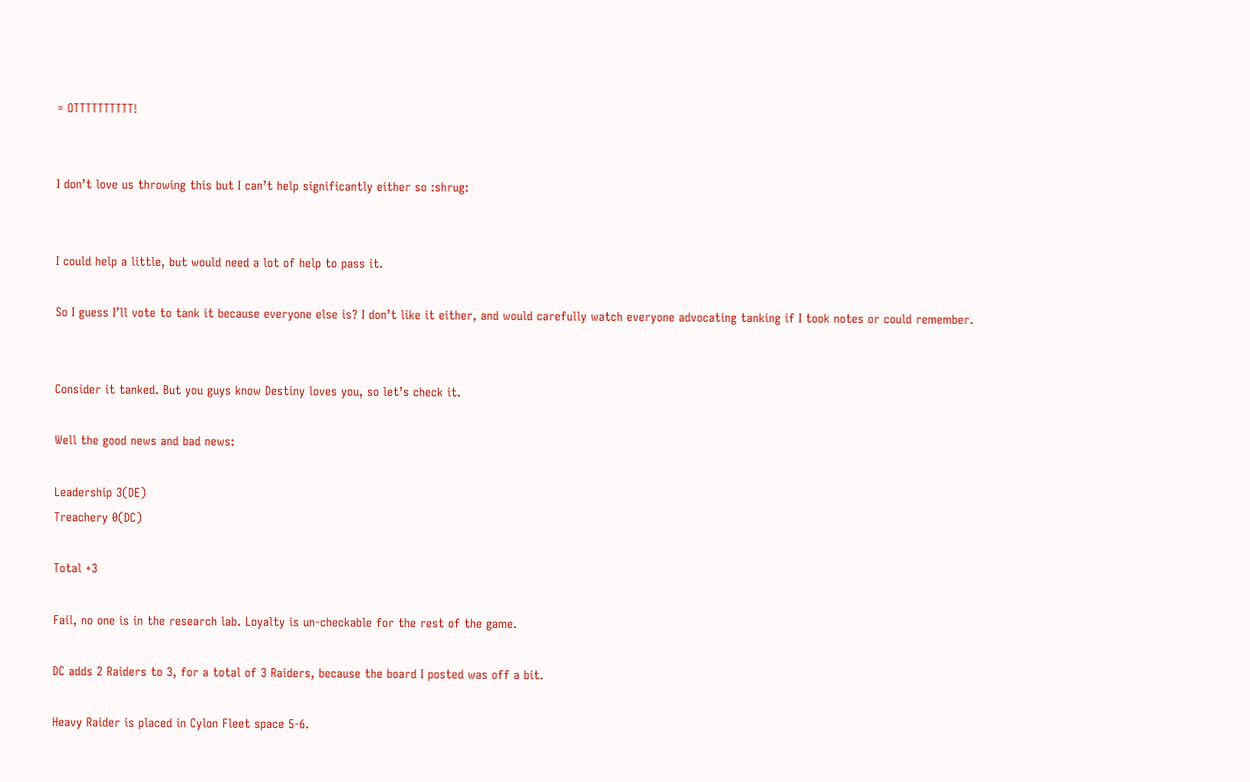= OTTTTTTTTTT!


I don’t love us throwing this but I can’t help significantly either so :shrug:


I could help a little, but would need a lot of help to pass it.

So I guess I’ll vote to tank it because everyone else is? I don’t like it either, and would carefully watch everyone advocating tanking if I took notes or could remember.


Consider it tanked. But you guys know Destiny loves you, so let’s check it.

Well the good news and bad news:

Leadership 3(DE)
Treachery 0(DC)

Total +3

Fail, no one is in the research lab. Loyalty is un-checkable for the rest of the game.

DC adds 2 Raiders to 3, for a total of 3 Raiders, because the board I posted was off a bit.

Heavy Raider is placed in Cylon Fleet space 5-6.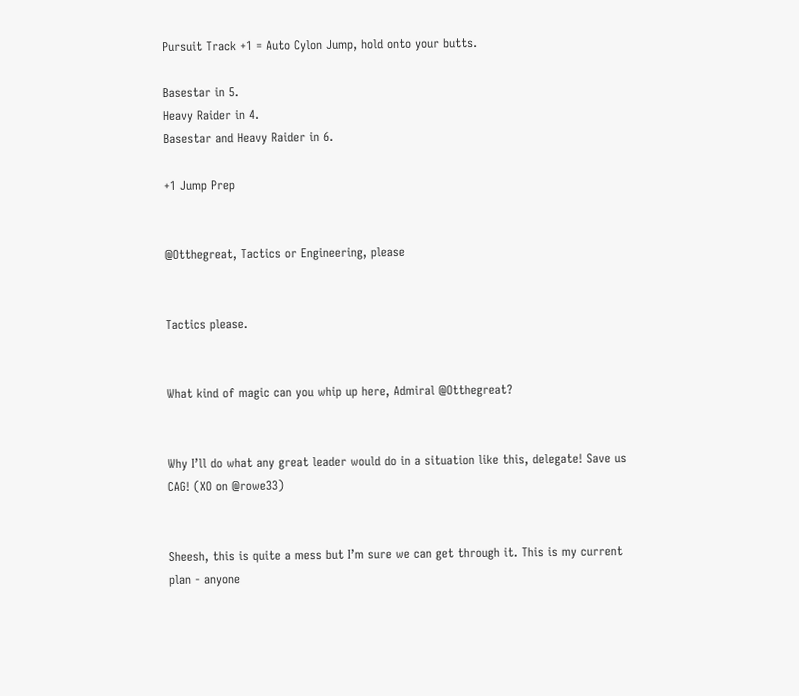Pursuit Track +1 = Auto Cylon Jump, hold onto your butts.

Basestar in 5.
Heavy Raider in 4.
Basestar and Heavy Raider in 6.

+1 Jump Prep


@Otthegreat, Tactics or Engineering, please


Tactics please.


What kind of magic can you whip up here, Admiral @Otthegreat?


Why I’ll do what any great leader would do in a situation like this, delegate! Save us CAG! (XO on @rowe33)


Sheesh, this is quite a mess but I’m sure we can get through it. This is my current plan - anyone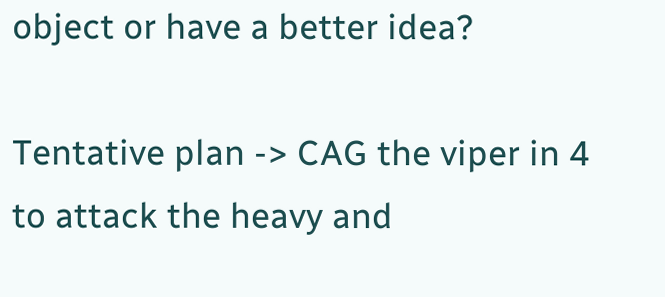object or have a better idea?

Tentative plan -> CAG the viper in 4 to attack the heavy and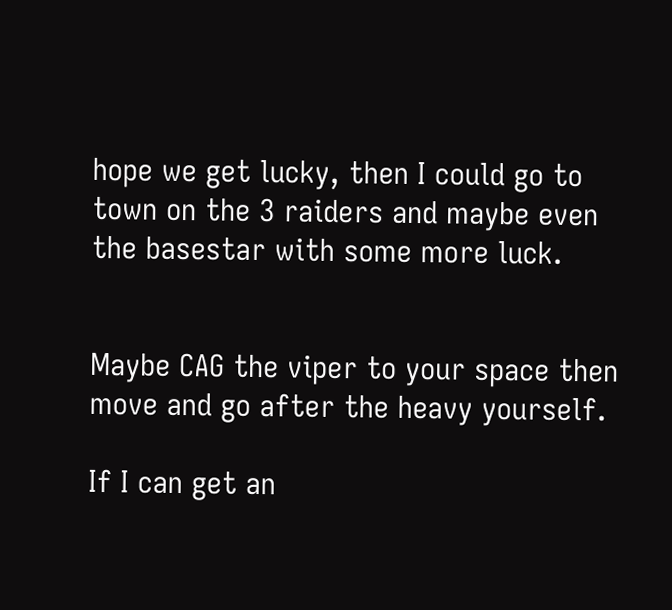hope we get lucky, then I could go to town on the 3 raiders and maybe even the basestar with some more luck.


Maybe CAG the viper to your space then move and go after the heavy yourself.

If I can get an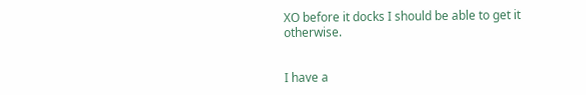XO before it docks I should be able to get it otherwise.


I have a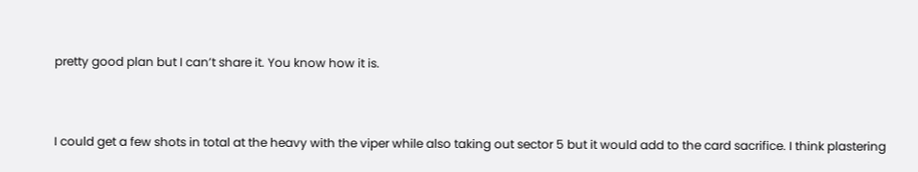pretty good plan but I can’t share it. You know how it is.


I could get a few shots in total at the heavy with the viper while also taking out sector 5 but it would add to the card sacrifice. I think plastering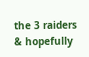the 3 raiders & hopefully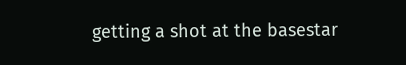getting a shot at the basestar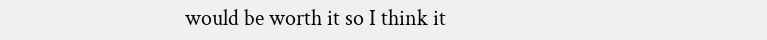would be worth it so I think it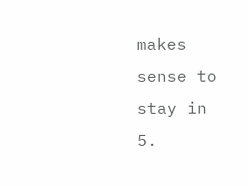makes sense to stay in 5.